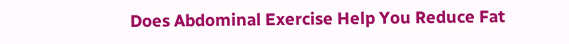Does Abdominal Exercise Help You Reduce Fat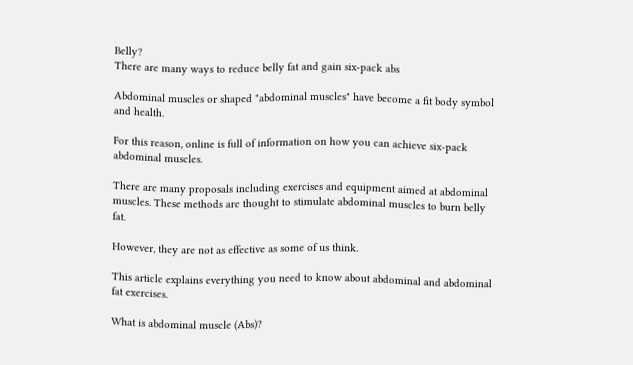Belly?
There are many ways to reduce belly fat and gain six-pack abs

Abdominal muscles or shaped "abdominal muscles" have become a fit body symbol and health.

For this reason, online is full of information on how you can achieve six-pack abdominal muscles.

There are many proposals including exercises and equipment aimed at abdominal muscles. These methods are thought to stimulate abdominal muscles to burn belly fat.

However, they are not as effective as some of us think.

This article explains everything you need to know about abdominal and abdominal fat exercises.

What is abdominal muscle (Abs)?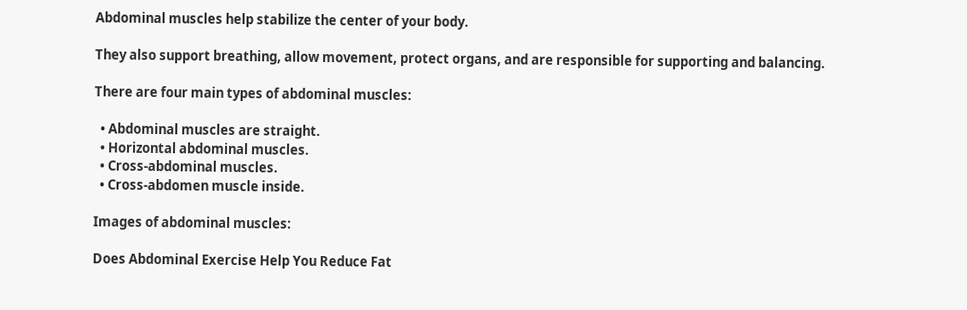Abdominal muscles help stabilize the center of your body.

They also support breathing, allow movement, protect organs, and are responsible for supporting and balancing.

There are four main types of abdominal muscles:

  • Abdominal muscles are straight.
  • Horizontal abdominal muscles.
  • Cross-abdominal muscles.
  • Cross-abdomen muscle inside.

Images of abdominal muscles:

Does Abdominal Exercise Help You Reduce Fat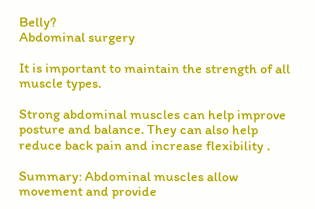Belly?
Abdominal surgery

It is important to maintain the strength of all muscle types.

Strong abdominal muscles can help improve posture and balance. They can also help reduce back pain and increase flexibility .

Summary: Abdominal muscles allow movement and provide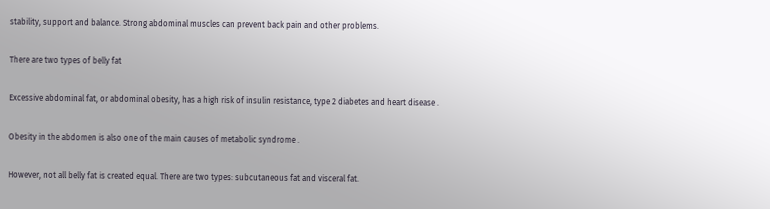stability, support and balance. Strong abdominal muscles can prevent back pain and other problems.

There are two types of belly fat

Excessive abdominal fat, or abdominal obesity, has a high risk of insulin resistance, type 2 diabetes and heart disease .

Obesity in the abdomen is also one of the main causes of metabolic syndrome .

However, not all belly fat is created equal. There are two types: subcutaneous fat and visceral fat.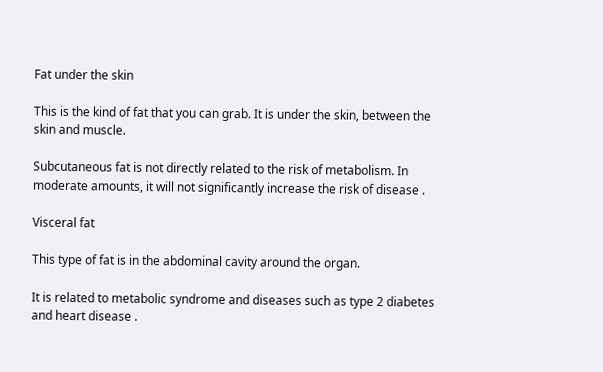Fat under the skin

This is the kind of fat that you can grab. It is under the skin, between the skin and muscle.

Subcutaneous fat is not directly related to the risk of metabolism. In moderate amounts, it will not significantly increase the risk of disease .

Visceral fat

This type of fat is in the abdominal cavity around the organ.

It is related to metabolic syndrome and diseases such as type 2 diabetes and heart disease .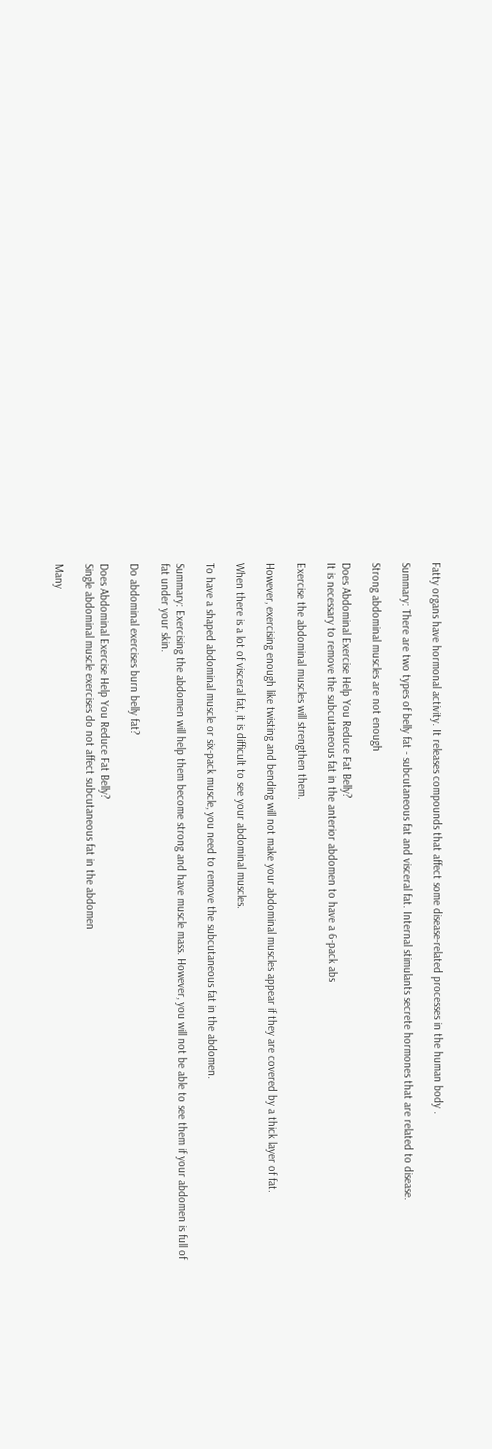Fatty organs have hormonal activity. It releases compounds that affect some disease-related processes in the human body .

Summary: There are two types of belly fat - subcutaneous fat and visceral fat. Internal stimulants secrete hormones that are related to disease.

Strong abdominal muscles are not enough

Does Abdominal Exercise Help You Reduce Fat Belly?
It is necessary to remove the subcutaneous fat in the anterior abdomen to have a 6-pack abs

Exercise the abdominal muscles will strengthen them.

However, exercising enough like twisting and bending will not make your abdominal muscles appear if they are covered by a thick layer of fat.

When there is a lot of visceral fat, it is difficult to see your abdominal muscles.

To have a shaped abdominal muscle or six-pack muscle, you need to remove the subcutaneous fat in the abdomen.

Summary: Exercising the abdomen will help them become strong and have muscle mass. However, you will not be able to see them if your abdomen is full of fat under your skin.

Do abdominal exercises burn belly fat?

Does Abdominal Exercise Help You Reduce Fat Belly?
Single abdominal muscle exercises do not affect subcutaneous fat in the abdomen

Many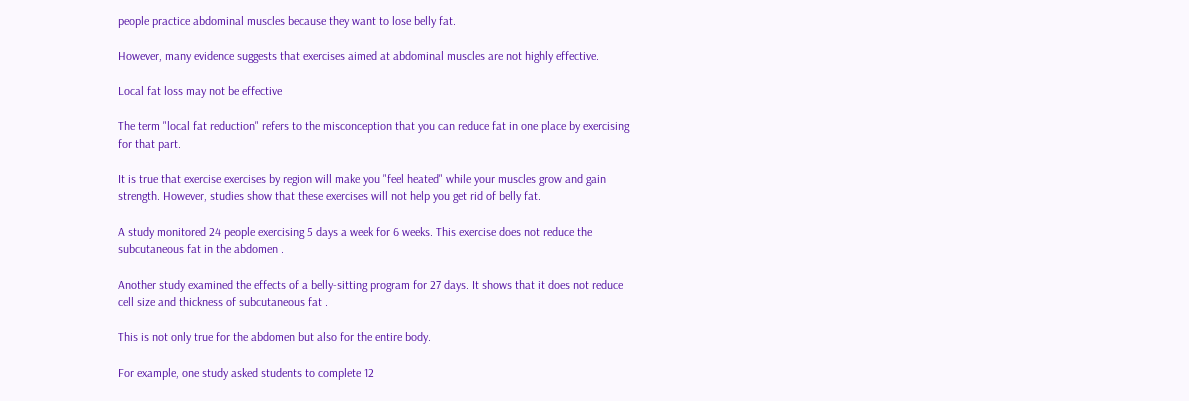people practice abdominal muscles because they want to lose belly fat.

However, many evidence suggests that exercises aimed at abdominal muscles are not highly effective.

Local fat loss may not be effective

The term "local fat reduction" refers to the misconception that you can reduce fat in one place by exercising for that part.

It is true that exercise exercises by region will make you "feel heated" while your muscles grow and gain strength. However, studies show that these exercises will not help you get rid of belly fat.

A study monitored 24 people exercising 5 days a week for 6 weeks. This exercise does not reduce the subcutaneous fat in the abdomen .

Another study examined the effects of a belly-sitting program for 27 days. It shows that it does not reduce cell size and thickness of subcutaneous fat .

This is not only true for the abdomen but also for the entire body.

For example, one study asked students to complete 12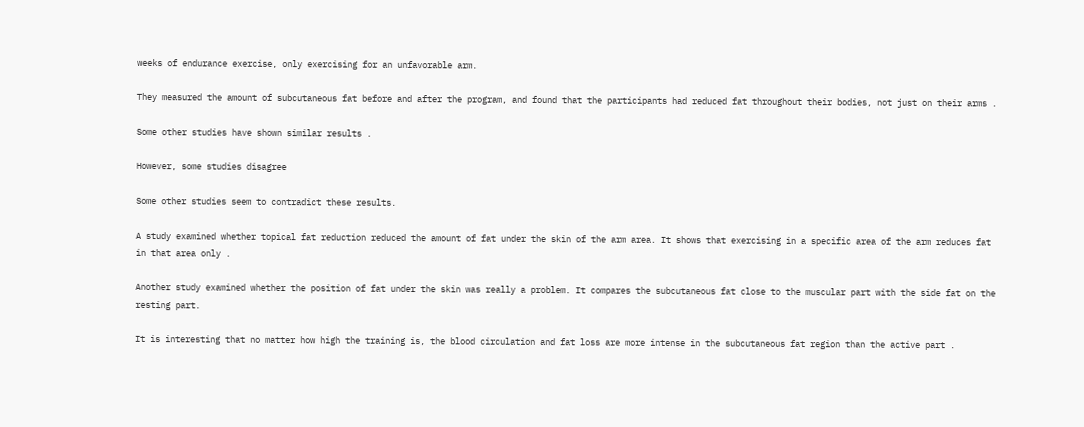weeks of endurance exercise, only exercising for an unfavorable arm.

They measured the amount of subcutaneous fat before and after the program, and found that the participants had reduced fat throughout their bodies, not just on their arms .

Some other studies have shown similar results .

However, some studies disagree

Some other studies seem to contradict these results.

A study examined whether topical fat reduction reduced the amount of fat under the skin of the arm area. It shows that exercising in a specific area of the arm reduces fat in that area only .

Another study examined whether the position of fat under the skin was really a problem. It compares the subcutaneous fat close to the muscular part with the side fat on the resting part.

It is interesting that no matter how high the training is, the blood circulation and fat loss are more intense in the subcutaneous fat region than the active part .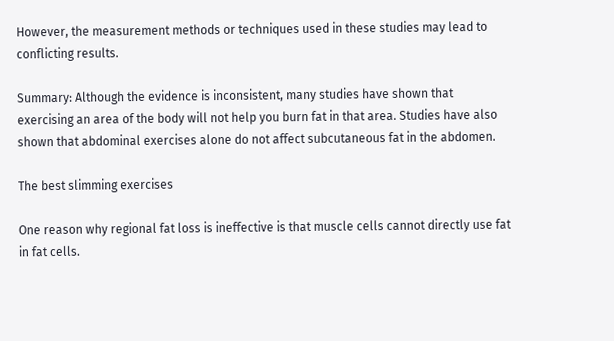However, the measurement methods or techniques used in these studies may lead to conflicting results.

Summary: Although the evidence is inconsistent, many studies have shown that exercising an area of the body will not help you burn fat in that area. Studies have also shown that abdominal exercises alone do not affect subcutaneous fat in the abdomen.

The best slimming exercises

One reason why regional fat loss is ineffective is that muscle cells cannot directly use fat in fat cells.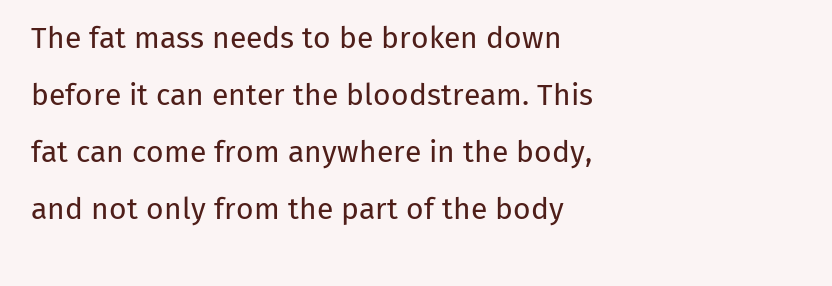The fat mass needs to be broken down before it can enter the bloodstream. This fat can come from anywhere in the body, and not only from the part of the body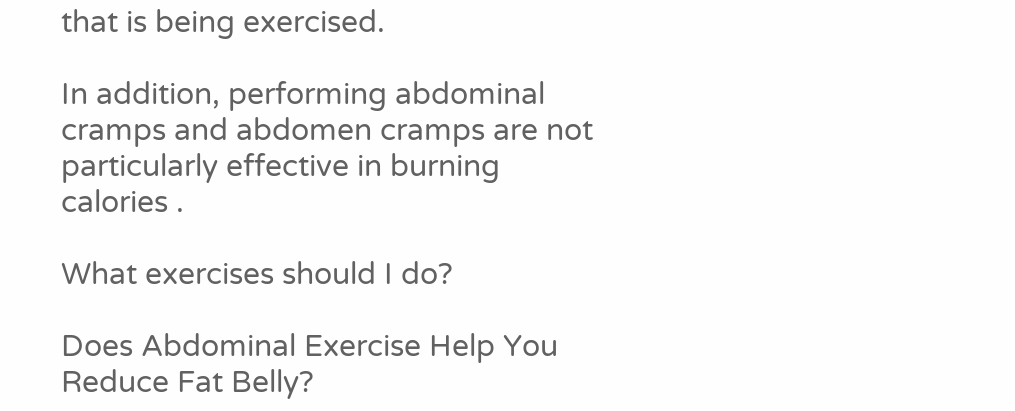that is being exercised.

In addition, performing abdominal cramps and abdomen cramps are not particularly effective in burning calories .

What exercises should I do?

Does Abdominal Exercise Help You Reduce Fat Belly?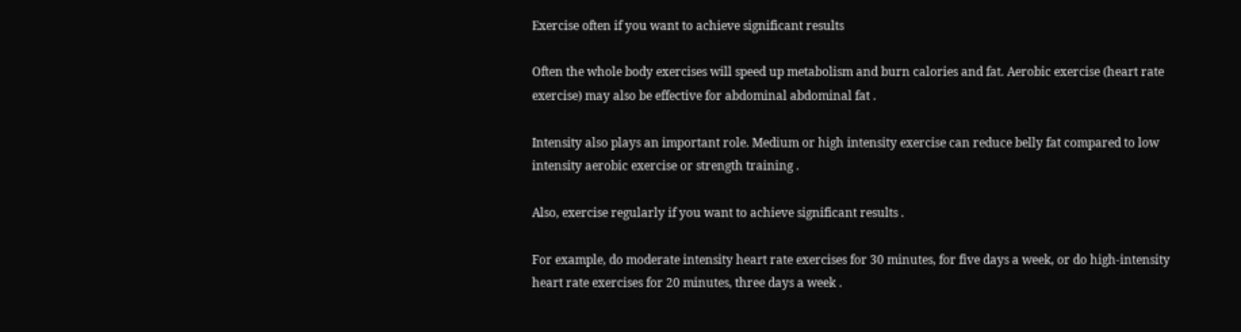Exercise often if you want to achieve significant results

Often the whole body exercises will speed up metabolism and burn calories and fat. Aerobic exercise (heart rate exercise) may also be effective for abdominal abdominal fat .

Intensity also plays an important role. Medium or high intensity exercise can reduce belly fat compared to low intensity aerobic exercise or strength training .

Also, exercise regularly if you want to achieve significant results .

For example, do moderate intensity heart rate exercises for 30 minutes, for five days a week, or do high-intensity heart rate exercises for 20 minutes, three days a week .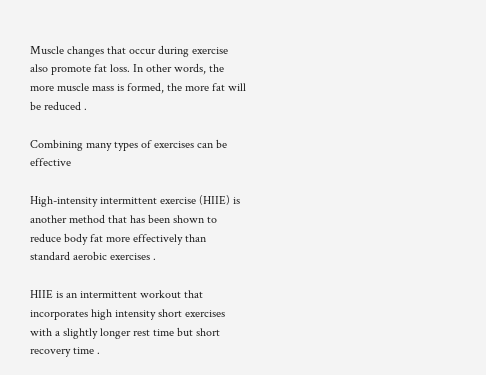Muscle changes that occur during exercise also promote fat loss. In other words, the more muscle mass is formed, the more fat will be reduced .

Combining many types of exercises can be effective

High-intensity intermittent exercise (HIIE) is another method that has been shown to reduce body fat more effectively than standard aerobic exercises .

HIIE is an intermittent workout that incorporates high intensity short exercises with a slightly longer rest time but short recovery time .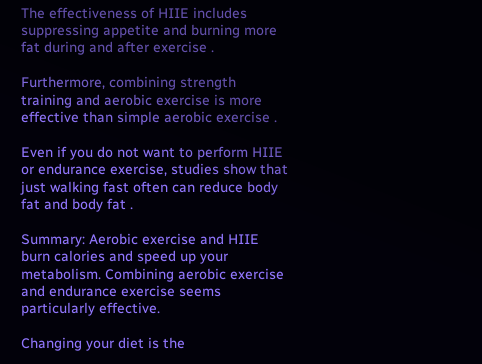The effectiveness of HIIE includes suppressing appetite and burning more fat during and after exercise .

Furthermore, combining strength training and aerobic exercise is more effective than simple aerobic exercise .

Even if you do not want to perform HIIE or endurance exercise, studies show that just walking fast often can reduce body fat and body fat .

Summary: Aerobic exercise and HIIE burn calories and speed up your metabolism. Combining aerobic exercise and endurance exercise seems particularly effective.

Changing your diet is the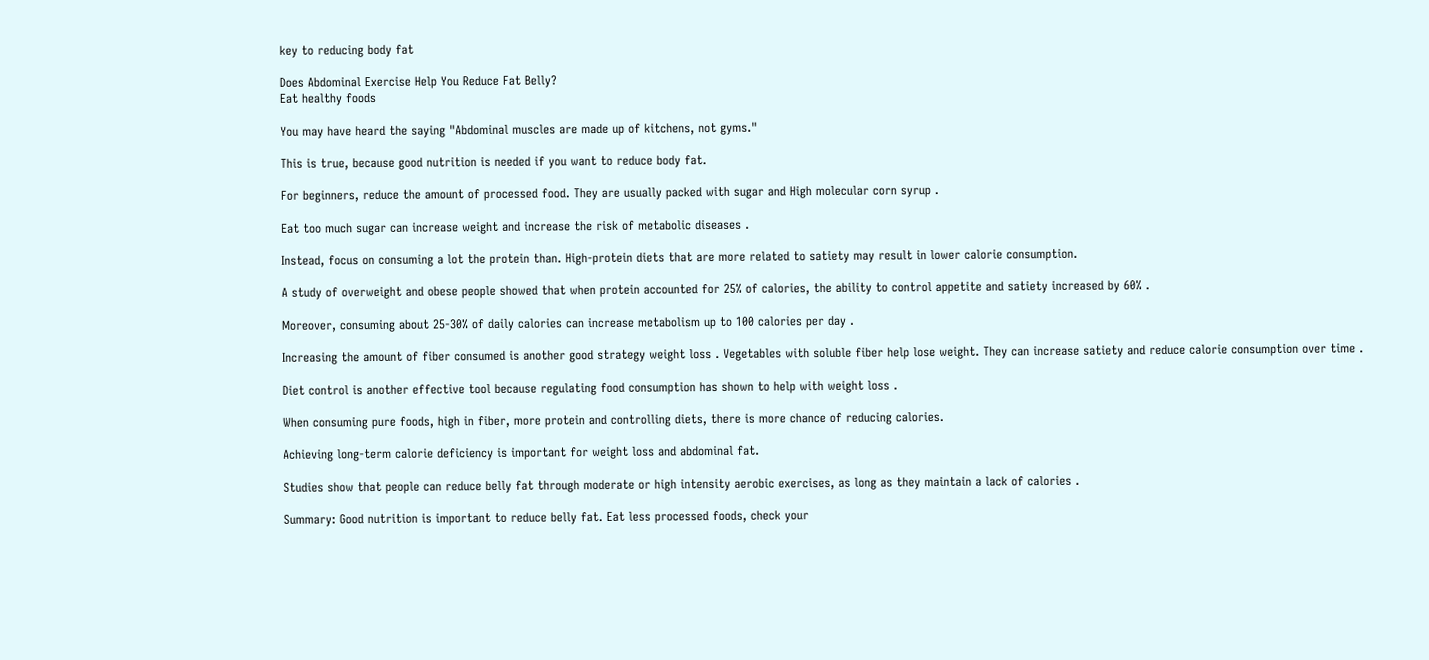key to reducing body fat

Does Abdominal Exercise Help You Reduce Fat Belly?
Eat healthy foods

You may have heard the saying "Abdominal muscles are made up of kitchens, not gyms."

This is true, because good nutrition is needed if you want to reduce body fat.

For beginners, reduce the amount of processed food. They are usually packed with sugar and High molecular corn syrup .

Eat too much sugar can increase weight and increase the risk of metabolic diseases .

Instead, focus on consuming a lot the protein than. High-protein diets that are more related to satiety may result in lower calorie consumption.

A study of overweight and obese people showed that when protein accounted for 25% of calories, the ability to control appetite and satiety increased by 60% .

Moreover, consuming about 25-30% of daily calories can increase metabolism up to 100 calories per day .

Increasing the amount of fiber consumed is another good strategy weight loss . Vegetables with soluble fiber help lose weight. They can increase satiety and reduce calorie consumption over time .

Diet control is another effective tool because regulating food consumption has shown to help with weight loss .

When consuming pure foods, high in fiber, more protein and controlling diets, there is more chance of reducing calories.

Achieving long-term calorie deficiency is important for weight loss and abdominal fat.

Studies show that people can reduce belly fat through moderate or high intensity aerobic exercises, as long as they maintain a lack of calories .

Summary: Good nutrition is important to reduce belly fat. Eat less processed foods, check your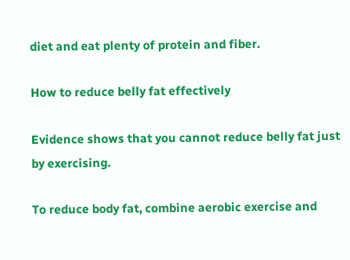diet and eat plenty of protein and fiber.

How to reduce belly fat effectively

Evidence shows that you cannot reduce belly fat just by exercising.

To reduce body fat, combine aerobic exercise and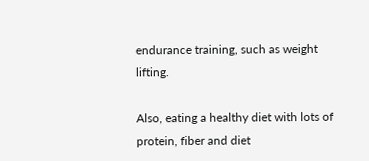endurance training, such as weight lifting.

Also, eating a healthy diet with lots of protein, fiber and diet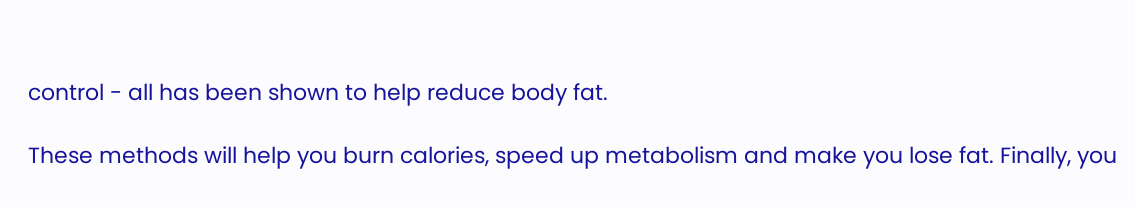control - all has been shown to help reduce body fat.

These methods will help you burn calories, speed up metabolism and make you lose fat. Finally, you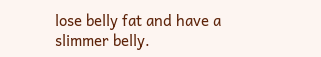lose belly fat and have a slimmer belly.